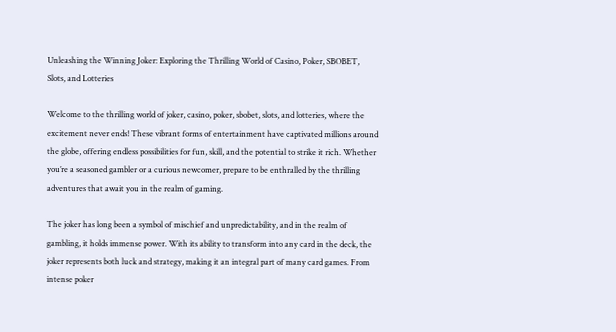Unleashing the Winning Joker: Exploring the Thrilling World of Casino, Poker, SBOBET, Slots, and Lotteries

Welcome to the thrilling world of joker, casino, poker, sbobet, slots, and lotteries, where the excitement never ends! These vibrant forms of entertainment have captivated millions around the globe, offering endless possibilities for fun, skill, and the potential to strike it rich. Whether you’re a seasoned gambler or a curious newcomer, prepare to be enthralled by the thrilling adventures that await you in the realm of gaming.

The joker has long been a symbol of mischief and unpredictability, and in the realm of gambling, it holds immense power. With its ability to transform into any card in the deck, the joker represents both luck and strategy, making it an integral part of many card games. From intense poker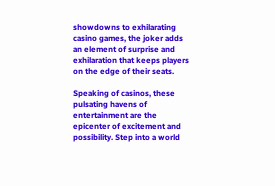showdowns to exhilarating casino games, the joker adds an element of surprise and exhilaration that keeps players on the edge of their seats.

Speaking of casinos, these pulsating havens of entertainment are the epicenter of excitement and possibility. Step into a world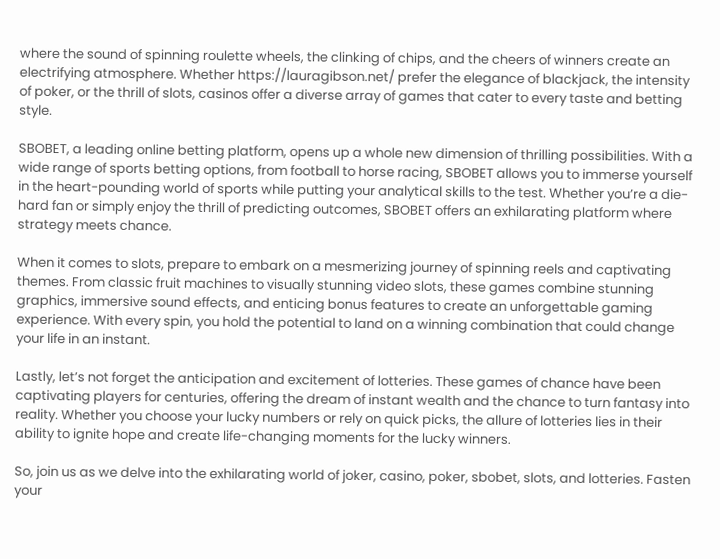where the sound of spinning roulette wheels, the clinking of chips, and the cheers of winners create an electrifying atmosphere. Whether https://lauragibson.net/ prefer the elegance of blackjack, the intensity of poker, or the thrill of slots, casinos offer a diverse array of games that cater to every taste and betting style.

SBOBET, a leading online betting platform, opens up a whole new dimension of thrilling possibilities. With a wide range of sports betting options, from football to horse racing, SBOBET allows you to immerse yourself in the heart-pounding world of sports while putting your analytical skills to the test. Whether you’re a die-hard fan or simply enjoy the thrill of predicting outcomes, SBOBET offers an exhilarating platform where strategy meets chance.

When it comes to slots, prepare to embark on a mesmerizing journey of spinning reels and captivating themes. From classic fruit machines to visually stunning video slots, these games combine stunning graphics, immersive sound effects, and enticing bonus features to create an unforgettable gaming experience. With every spin, you hold the potential to land on a winning combination that could change your life in an instant.

Lastly, let’s not forget the anticipation and excitement of lotteries. These games of chance have been captivating players for centuries, offering the dream of instant wealth and the chance to turn fantasy into reality. Whether you choose your lucky numbers or rely on quick picks, the allure of lotteries lies in their ability to ignite hope and create life-changing moments for the lucky winners.

So, join us as we delve into the exhilarating world of joker, casino, poker, sbobet, slots, and lotteries. Fasten your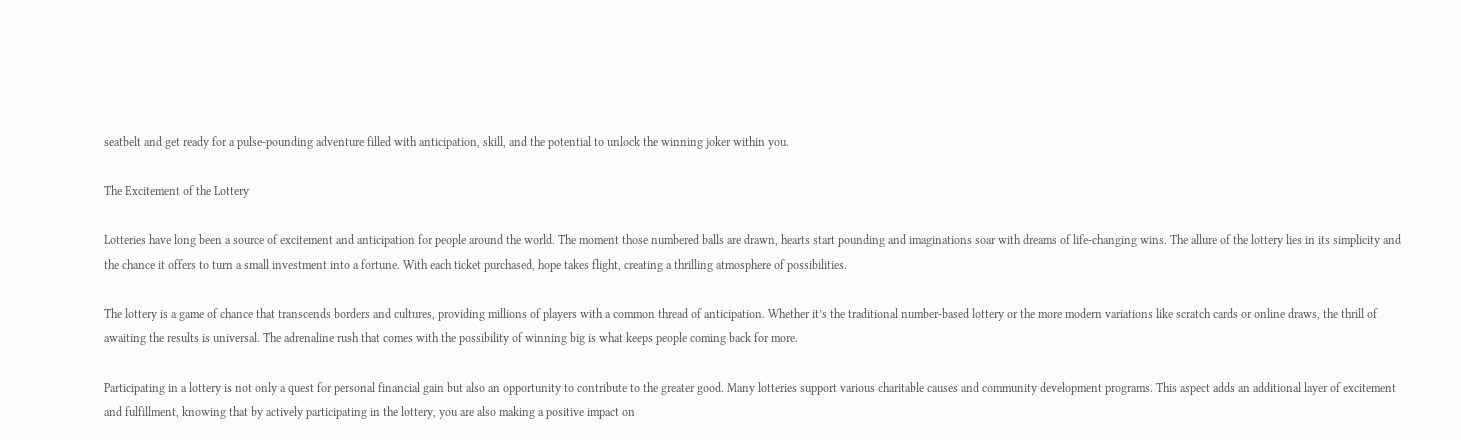seatbelt and get ready for a pulse-pounding adventure filled with anticipation, skill, and the potential to unlock the winning joker within you.

The Excitement of the Lottery

Lotteries have long been a source of excitement and anticipation for people around the world. The moment those numbered balls are drawn, hearts start pounding and imaginations soar with dreams of life-changing wins. The allure of the lottery lies in its simplicity and the chance it offers to turn a small investment into a fortune. With each ticket purchased, hope takes flight, creating a thrilling atmosphere of possibilities.

The lottery is a game of chance that transcends borders and cultures, providing millions of players with a common thread of anticipation. Whether it’s the traditional number-based lottery or the more modern variations like scratch cards or online draws, the thrill of awaiting the results is universal. The adrenaline rush that comes with the possibility of winning big is what keeps people coming back for more.

Participating in a lottery is not only a quest for personal financial gain but also an opportunity to contribute to the greater good. Many lotteries support various charitable causes and community development programs. This aspect adds an additional layer of excitement and fulfillment, knowing that by actively participating in the lottery, you are also making a positive impact on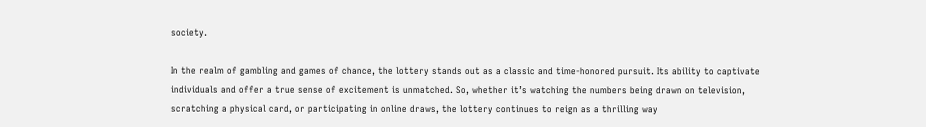society.

In the realm of gambling and games of chance, the lottery stands out as a classic and time-honored pursuit. Its ability to captivate individuals and offer a true sense of excitement is unmatched. So, whether it’s watching the numbers being drawn on television, scratching a physical card, or participating in online draws, the lottery continues to reign as a thrilling way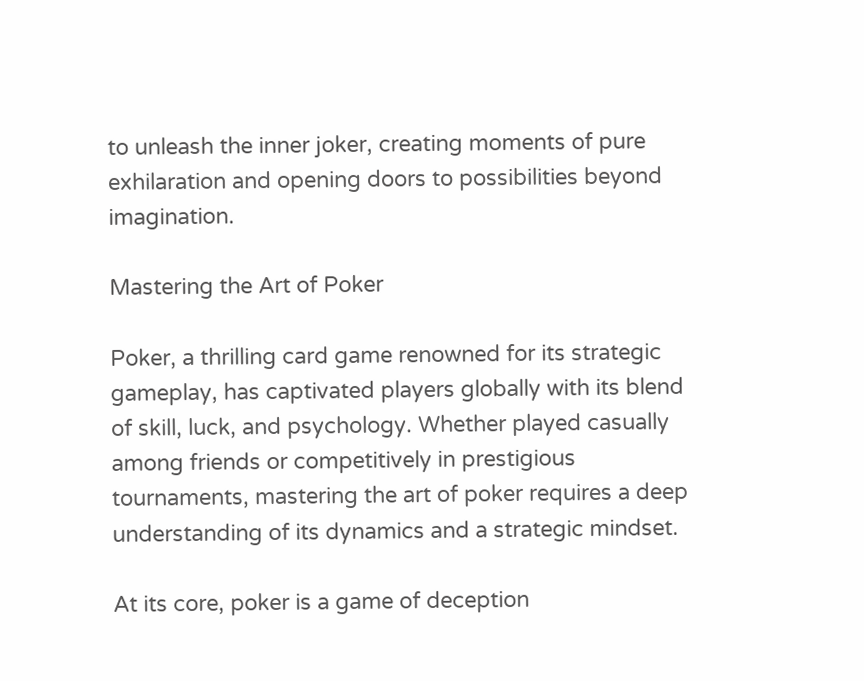to unleash the inner joker, creating moments of pure exhilaration and opening doors to possibilities beyond imagination.

Mastering the Art of Poker

Poker, a thrilling card game renowned for its strategic gameplay, has captivated players globally with its blend of skill, luck, and psychology. Whether played casually among friends or competitively in prestigious tournaments, mastering the art of poker requires a deep understanding of its dynamics and a strategic mindset.

At its core, poker is a game of deception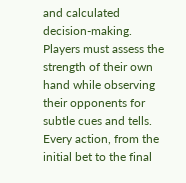and calculated decision-making. Players must assess the strength of their own hand while observing their opponents for subtle cues and tells. Every action, from the initial bet to the final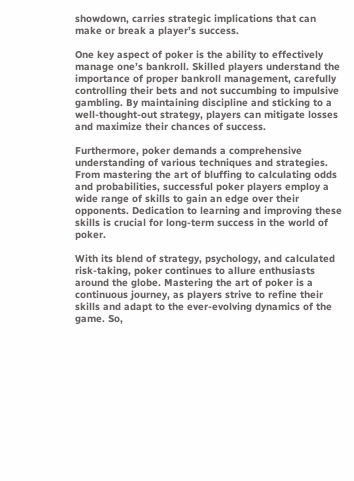showdown, carries strategic implications that can make or break a player’s success.

One key aspect of poker is the ability to effectively manage one’s bankroll. Skilled players understand the importance of proper bankroll management, carefully controlling their bets and not succumbing to impulsive gambling. By maintaining discipline and sticking to a well-thought-out strategy, players can mitigate losses and maximize their chances of success.

Furthermore, poker demands a comprehensive understanding of various techniques and strategies. From mastering the art of bluffing to calculating odds and probabilities, successful poker players employ a wide range of skills to gain an edge over their opponents. Dedication to learning and improving these skills is crucial for long-term success in the world of poker.

With its blend of strategy, psychology, and calculated risk-taking, poker continues to allure enthusiasts around the globe. Mastering the art of poker is a continuous journey, as players strive to refine their skills and adapt to the ever-evolving dynamics of the game. So,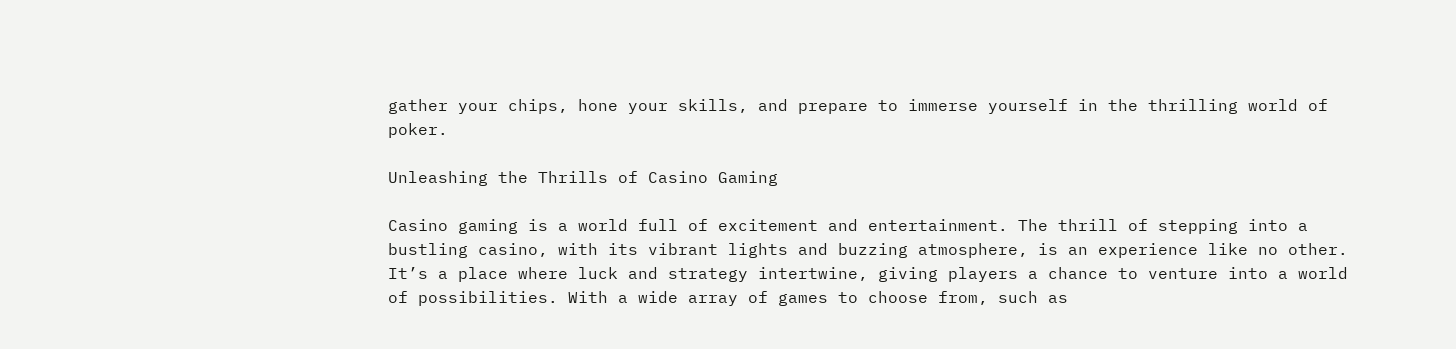gather your chips, hone your skills, and prepare to immerse yourself in the thrilling world of poker.

Unleashing the Thrills of Casino Gaming

Casino gaming is a world full of excitement and entertainment. The thrill of stepping into a bustling casino, with its vibrant lights and buzzing atmosphere, is an experience like no other. It’s a place where luck and strategy intertwine, giving players a chance to venture into a world of possibilities. With a wide array of games to choose from, such as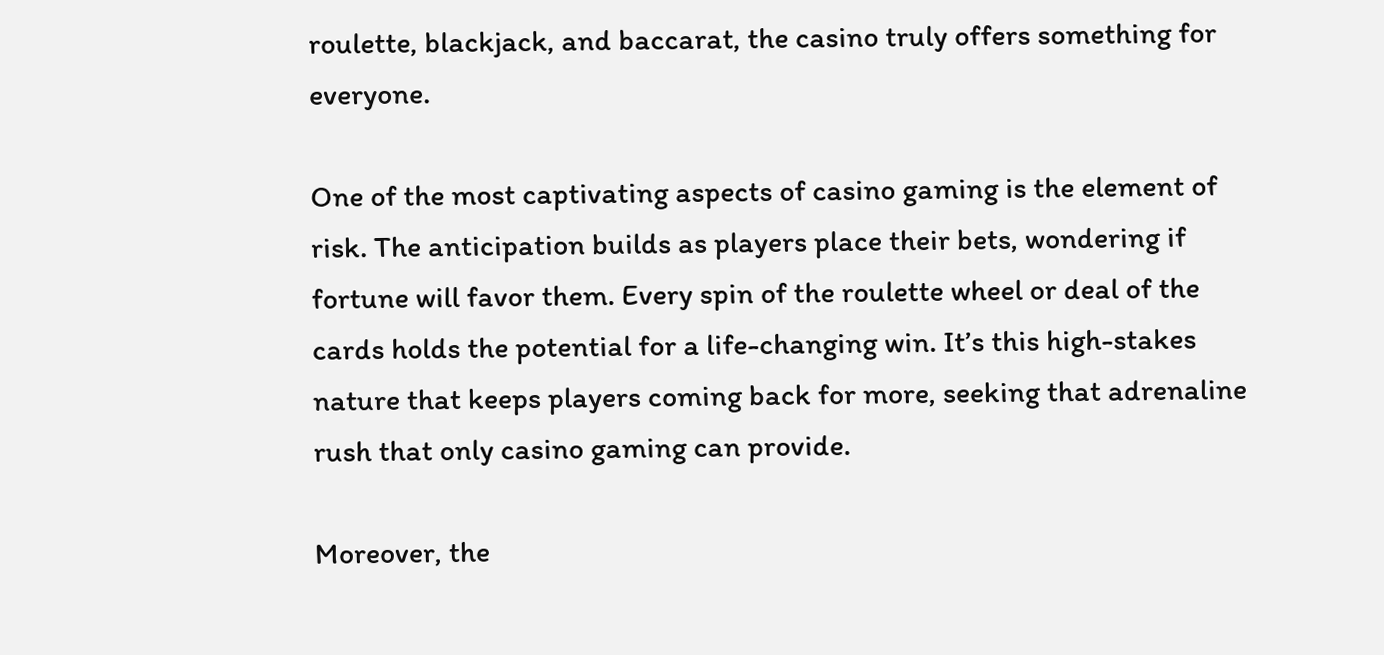roulette, blackjack, and baccarat, the casino truly offers something for everyone.

One of the most captivating aspects of casino gaming is the element of risk. The anticipation builds as players place their bets, wondering if fortune will favor them. Every spin of the roulette wheel or deal of the cards holds the potential for a life-changing win. It’s this high-stakes nature that keeps players coming back for more, seeking that adrenaline rush that only casino gaming can provide.

Moreover, the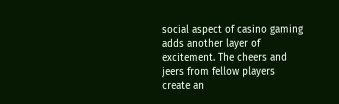social aspect of casino gaming adds another layer of excitement. The cheers and jeers from fellow players create an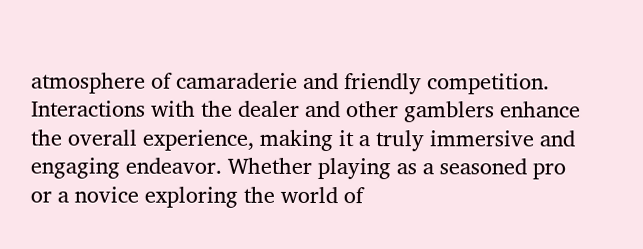atmosphere of camaraderie and friendly competition. Interactions with the dealer and other gamblers enhance the overall experience, making it a truly immersive and engaging endeavor. Whether playing as a seasoned pro or a novice exploring the world of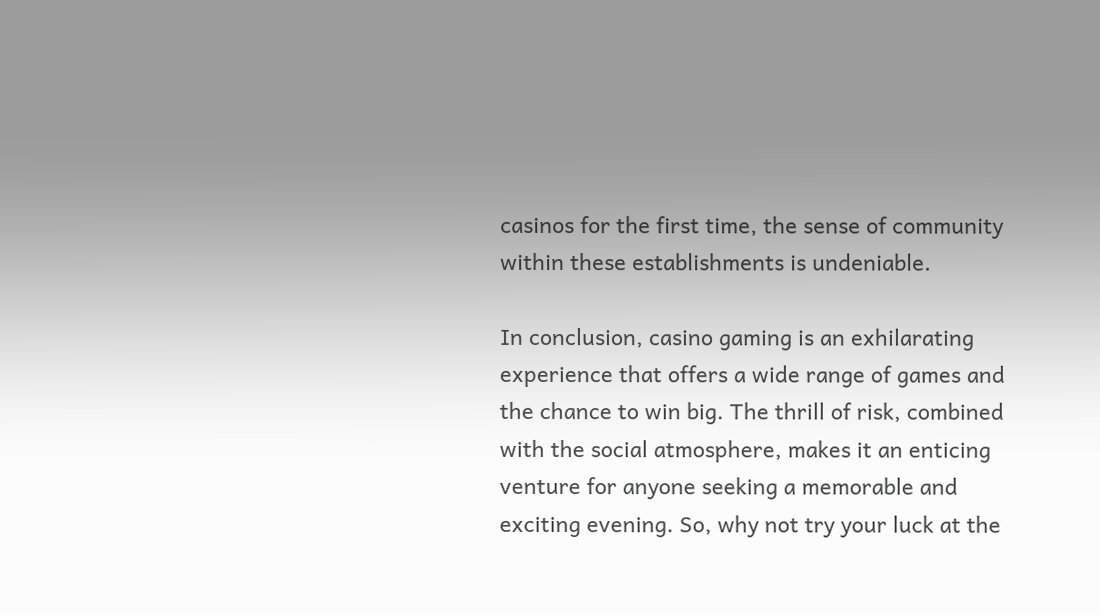casinos for the first time, the sense of community within these establishments is undeniable.

In conclusion, casino gaming is an exhilarating experience that offers a wide range of games and the chance to win big. The thrill of risk, combined with the social atmosphere, makes it an enticing venture for anyone seeking a memorable and exciting evening. So, why not try your luck at the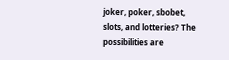joker, poker, sbobet, slots, and lotteries? The possibilities are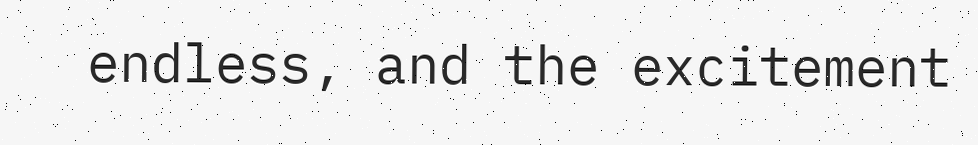endless, and the excitement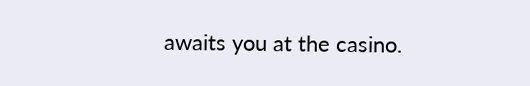awaits you at the casino.